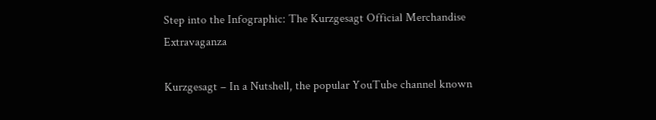Step into the Infographic: The Kurzgesagt Official Merchandise Extravaganza

Kurzgesagt – In a Nutshell, the popular YouTube channel known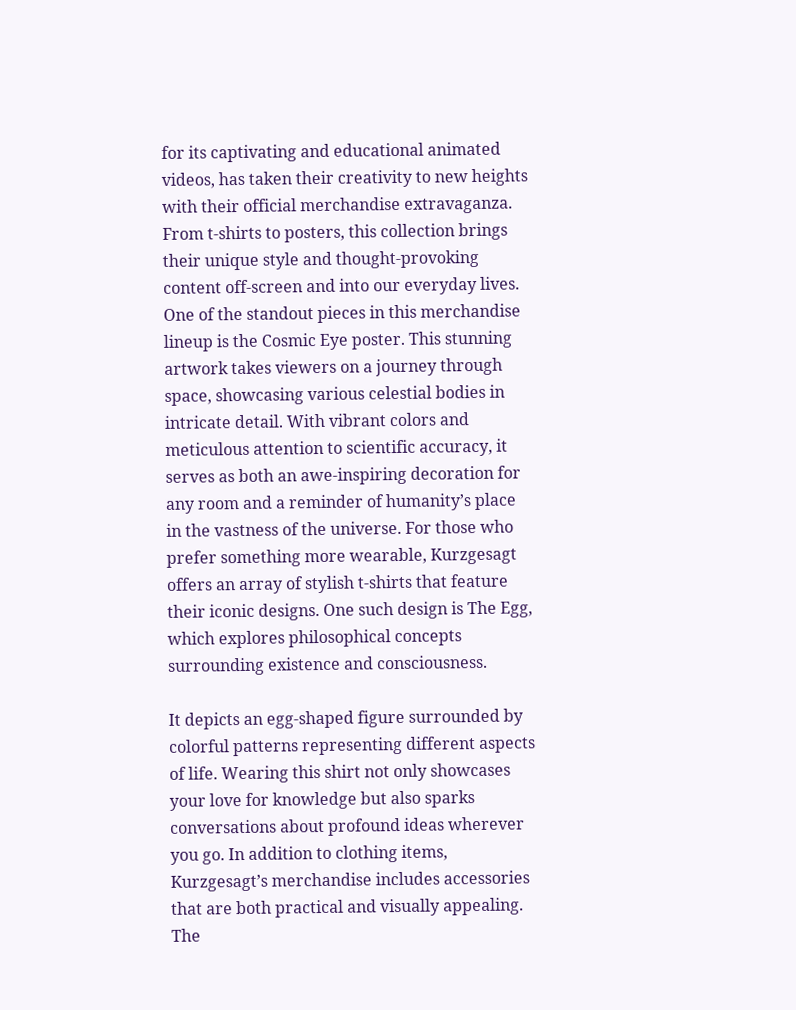for its captivating and educational animated videos, has taken their creativity to new heights with their official merchandise extravaganza. From t-shirts to posters, this collection brings their unique style and thought-provoking content off-screen and into our everyday lives. One of the standout pieces in this merchandise lineup is the Cosmic Eye poster. This stunning artwork takes viewers on a journey through space, showcasing various celestial bodies in intricate detail. With vibrant colors and meticulous attention to scientific accuracy, it serves as both an awe-inspiring decoration for any room and a reminder of humanity’s place in the vastness of the universe. For those who prefer something more wearable, Kurzgesagt offers an array of stylish t-shirts that feature their iconic designs. One such design is The Egg, which explores philosophical concepts surrounding existence and consciousness.

It depicts an egg-shaped figure surrounded by colorful patterns representing different aspects of life. Wearing this shirt not only showcases your love for knowledge but also sparks conversations about profound ideas wherever you go. In addition to clothing items, Kurzgesagt’s merchandise includes accessories that are both practical and visually appealing. The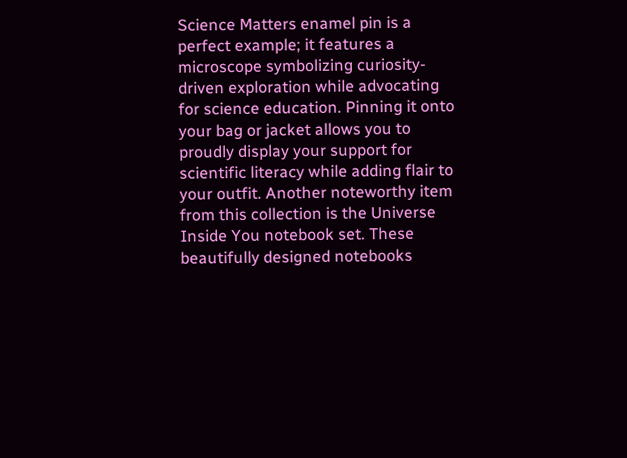Science Matters enamel pin is a perfect example; it features a microscope symbolizing curiosity-driven exploration while advocating for science education. Pinning it onto your bag or jacket allows you to proudly display your support for scientific literacy while adding flair to your outfit. Another noteworthy item from this collection is the Universe Inside You notebook set. These beautifully designed notebooks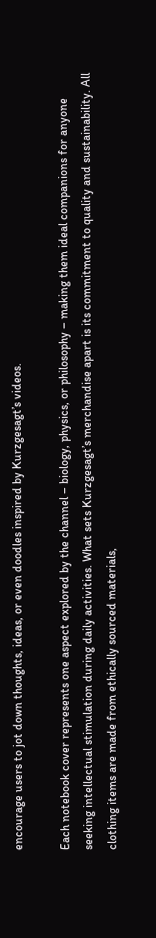encourage users to jot down thoughts, ideas, or even doodles inspired by Kurzgesagt’s videos.

Each notebook cover represents one aspect explored by the channel – biology, physics, or philosophy – making them ideal companions for anyone seeking intellectual stimulation during daily activities. What sets Kurzgesagt’s merchandise apart is its commitment to quality and sustainability. All clothing items are made from ethically sourced materials,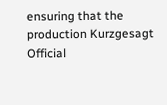ensuring that the production Kurzgesagt Official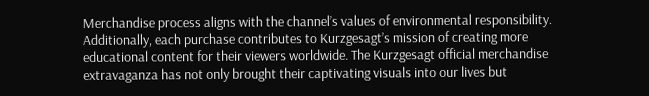Merchandise process aligns with the channel’s values of environmental responsibility. Additionally, each purchase contributes to Kurzgesagt’s mission of creating more educational content for their viewers worldwide. The Kurzgesagt official merchandise extravaganza has not only brought their captivating visuals into our lives but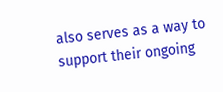also serves as a way to support their ongoing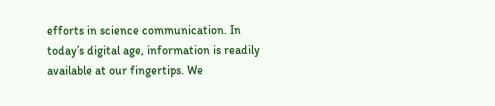efforts in science communication. In today’s digital age, information is readily available at our fingertips. We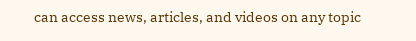can access news, articles, and videos on any topic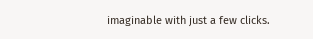imaginable with just a few clicks.